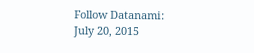Follow Datanami:
July 20, 2015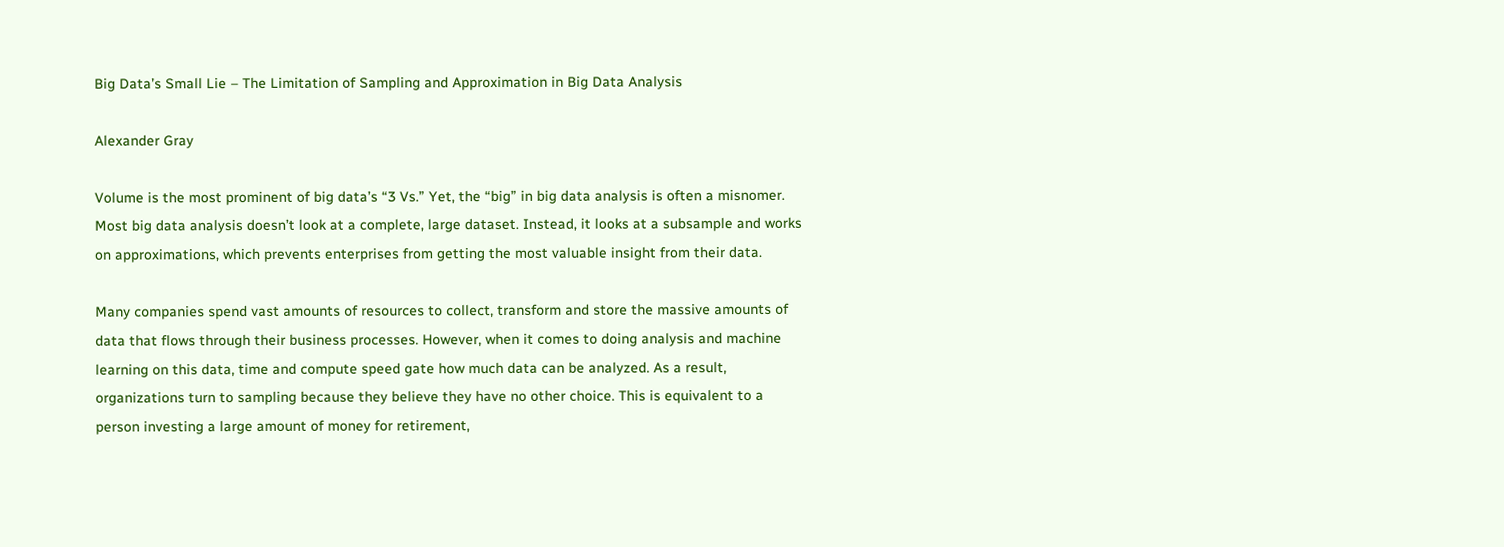Big Data’s Small Lie – The Limitation of Sampling and Approximation in Big Data Analysis

Alexander Gray

Volume is the most prominent of big data’s “3 Vs.” Yet, the “big” in big data analysis is often a misnomer. Most big data analysis doesn’t look at a complete, large dataset. Instead, it looks at a subsample and works on approximations, which prevents enterprises from getting the most valuable insight from their data.

Many companies spend vast amounts of resources to collect, transform and store the massive amounts of data that flows through their business processes. However, when it comes to doing analysis and machine learning on this data, time and compute speed gate how much data can be analyzed. As a result, organizations turn to sampling because they believe they have no other choice. This is equivalent to a person investing a large amount of money for retirement,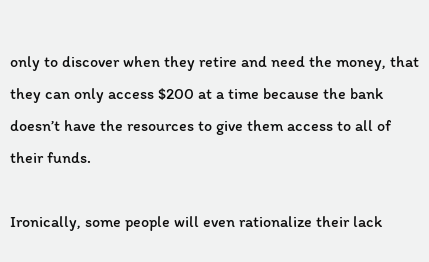only to discover when they retire and need the money, that they can only access $200 at a time because the bank doesn’t have the resources to give them access to all of their funds.

Ironically, some people will even rationalize their lack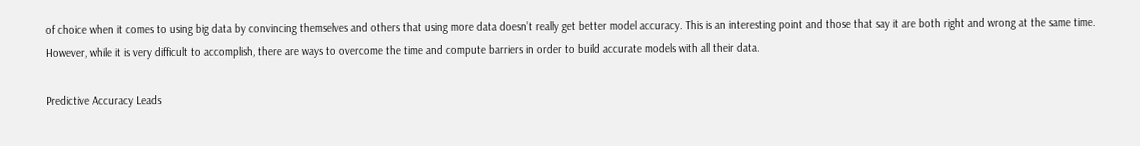of choice when it comes to using big data by convincing themselves and others that using more data doesn’t really get better model accuracy. This is an interesting point and those that say it are both right and wrong at the same time. However, while it is very difficult to accomplish, there are ways to overcome the time and compute barriers in order to build accurate models with all their data.

Predictive Accuracy Leads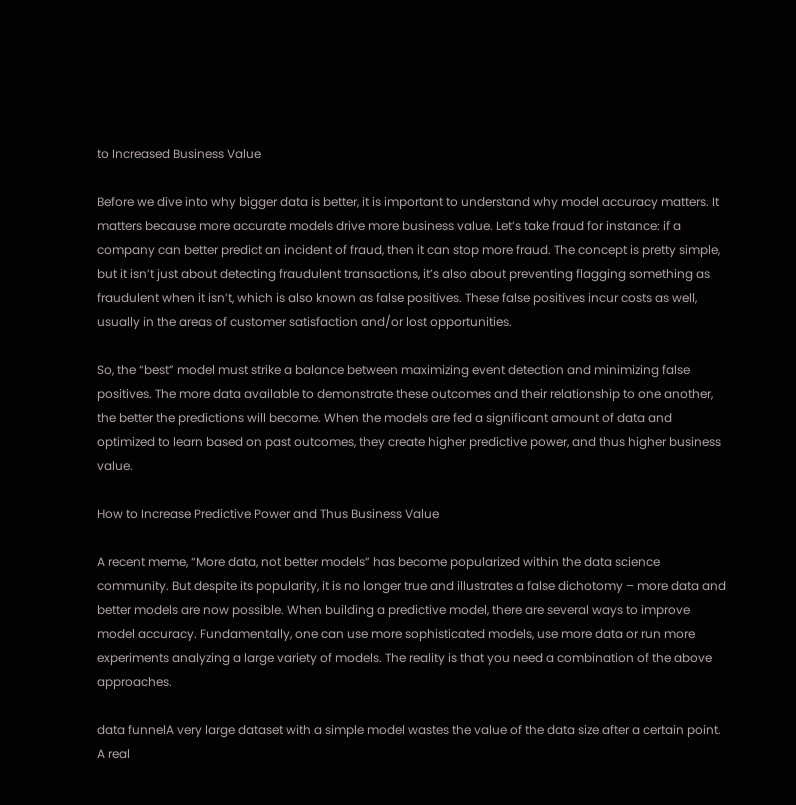to Increased Business Value

Before we dive into why bigger data is better, it is important to understand why model accuracy matters. It matters because more accurate models drive more business value. Let’s take fraud for instance: if a company can better predict an incident of fraud, then it can stop more fraud. The concept is pretty simple, but it isn’t just about detecting fraudulent transactions, it’s also about preventing flagging something as fraudulent when it isn’t, which is also known as false positives. These false positives incur costs as well, usually in the areas of customer satisfaction and/or lost opportunities.

So, the “best” model must strike a balance between maximizing event detection and minimizing false positives. The more data available to demonstrate these outcomes and their relationship to one another, the better the predictions will become. When the models are fed a significant amount of data and optimized to learn based on past outcomes, they create higher predictive power, and thus higher business value.

How to Increase Predictive Power and Thus Business Value

A recent meme, “More data, not better models” has become popularized within the data science community. But despite its popularity, it is no longer true and illustrates a false dichotomy – more data and better models are now possible. When building a predictive model, there are several ways to improve model accuracy. Fundamentally, one can use more sophisticated models, use more data or run more experiments analyzing a large variety of models. The reality is that you need a combination of the above approaches.

data funnelA very large dataset with a simple model wastes the value of the data size after a certain point. A real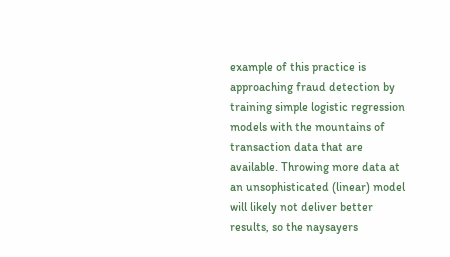example of this practice is approaching fraud detection by training simple logistic regression models with the mountains of transaction data that are available. Throwing more data at an unsophisticated (linear) model will likely not deliver better results, so the naysayers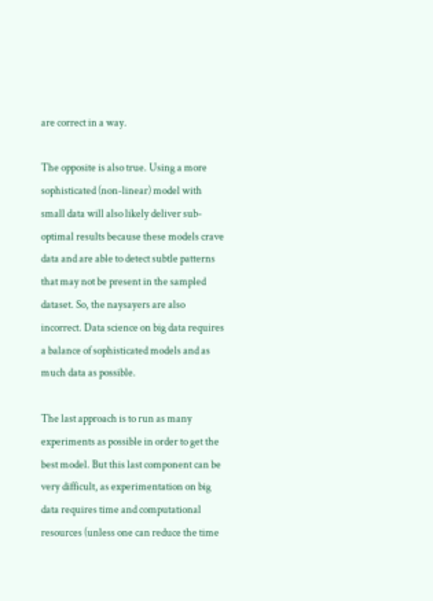are correct in a way.

The opposite is also true. Using a more sophisticated (non-linear) model with small data will also likely deliver sub-optimal results because these models crave data and are able to detect subtle patterns that may not be present in the sampled dataset. So, the naysayers are also incorrect. Data science on big data requires a balance of sophisticated models and as much data as possible.

The last approach is to run as many experiments as possible in order to get the best model. But this last component can be very difficult, as experimentation on big data requires time and computational resources (unless one can reduce the time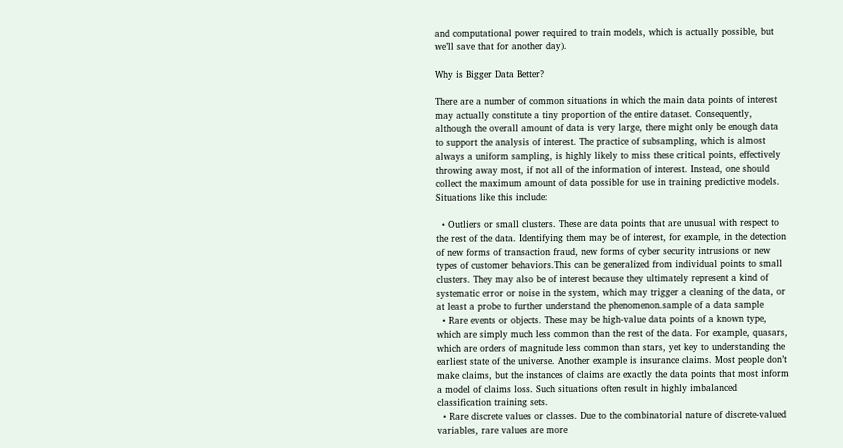and computational power required to train models, which is actually possible, but we’ll save that for another day).

Why is Bigger Data Better?

There are a number of common situations in which the main data points of interest may actually constitute a tiny proportion of the entire dataset. Consequently, although the overall amount of data is very large, there might only be enough data to support the analysis of interest. The practice of subsampling, which is almost always a uniform sampling, is highly likely to miss these critical points, effectively throwing away most, if not all of the information of interest. Instead, one should collect the maximum amount of data possible for use in training predictive models. Situations like this include:

  • Outliers or small clusters. These are data points that are unusual with respect to the rest of the data. Identifying them may be of interest, for example, in the detection of new forms of transaction fraud, new forms of cyber security intrusions or new types of customer behaviors.This can be generalized from individual points to small clusters. They may also be of interest because they ultimately represent a kind of systematic error or noise in the system, which may trigger a cleaning of the data, or at least a probe to further understand the phenomenon.sample of a data sample
  • Rare events or objects. These may be high-value data points of a known type, which are simply much less common than the rest of the data. For example, quasars, which are orders of magnitude less common than stars, yet key to understanding the earliest state of the universe. Another example is insurance claims. Most people don’t make claims, but the instances of claims are exactly the data points that most inform a model of claims loss. Such situations often result in highly imbalanced classification training sets.
  • Rare discrete values or classes. Due to the combinatorial nature of discrete-valued variables, rare values are more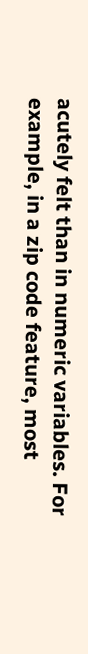acutely felt than in numeric variables. For example, in a zip code feature, most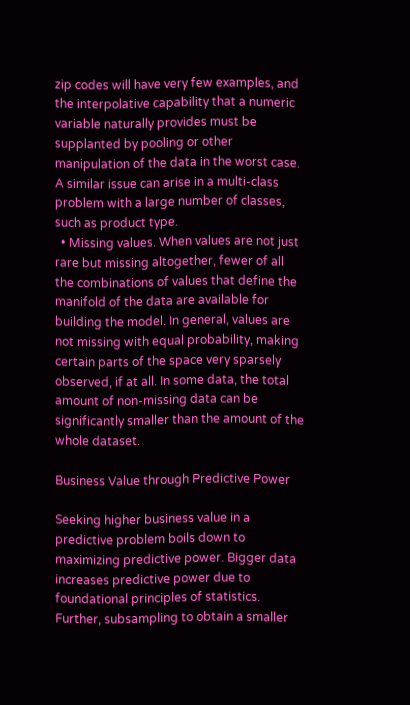zip codes will have very few examples, and the interpolative capability that a numeric variable naturally provides must be supplanted by pooling or other manipulation of the data in the worst case. A similar issue can arise in a multi-class problem with a large number of classes, such as product type.
  • Missing values. When values are not just rare but missing altogether, fewer of all the combinations of values that define the manifold of the data are available for building the model. In general, values are not missing with equal probability, making certain parts of the space very sparsely observed, if at all. In some data, the total amount of non-missing data can be significantly smaller than the amount of the whole dataset.

Business Value through Predictive Power

Seeking higher business value in a predictive problem boils down to maximizing predictive power. Bigger data increases predictive power due to foundational principles of statistics. Further, subsampling to obtain a smaller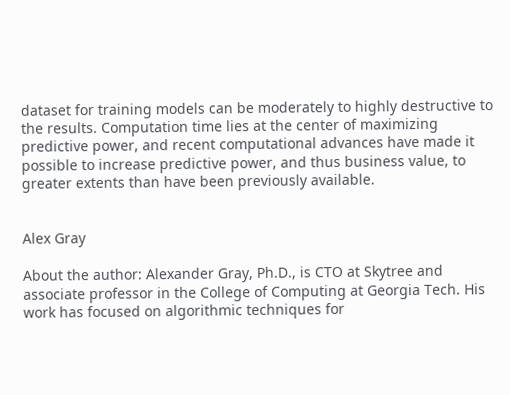dataset for training models can be moderately to highly destructive to the results. Computation time lies at the center of maximizing predictive power, and recent computational advances have made it possible to increase predictive power, and thus business value, to greater extents than have been previously available.


Alex Gray

About the author: Alexander Gray, Ph.D., is CTO at Skytree and associate professor in the College of Computing at Georgia Tech. His work has focused on algorithmic techniques for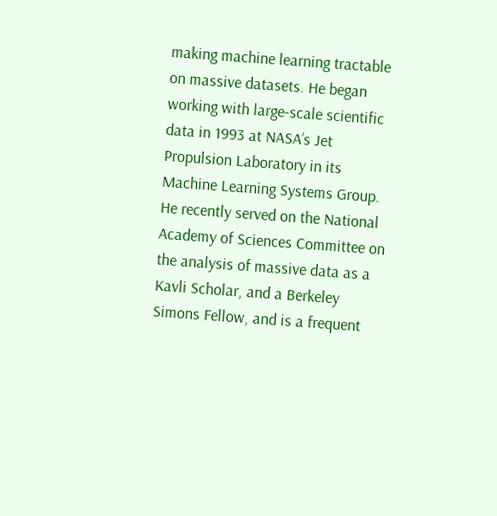making machine learning tractable on massive datasets. He began working with large-scale scientific data in 1993 at NASA’s Jet Propulsion Laboratory in its Machine Learning Systems Group. He recently served on the National Academy of Sciences Committee on the analysis of massive data as a Kavli Scholar, and a Berkeley Simons Fellow, and is a frequent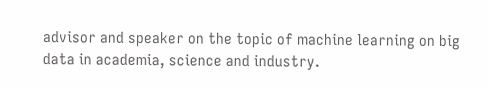advisor and speaker on the topic of machine learning on big data in academia, science and industry.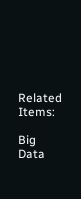Related Items:

Big Data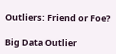Outliers: Friend or Foe?

Big Data Outlier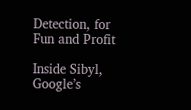Detection, for Fun and Profit

Inside Sibyl, Google’s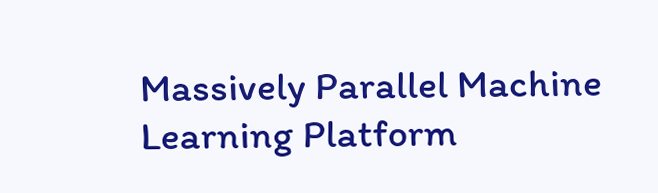Massively Parallel Machine Learning Platform